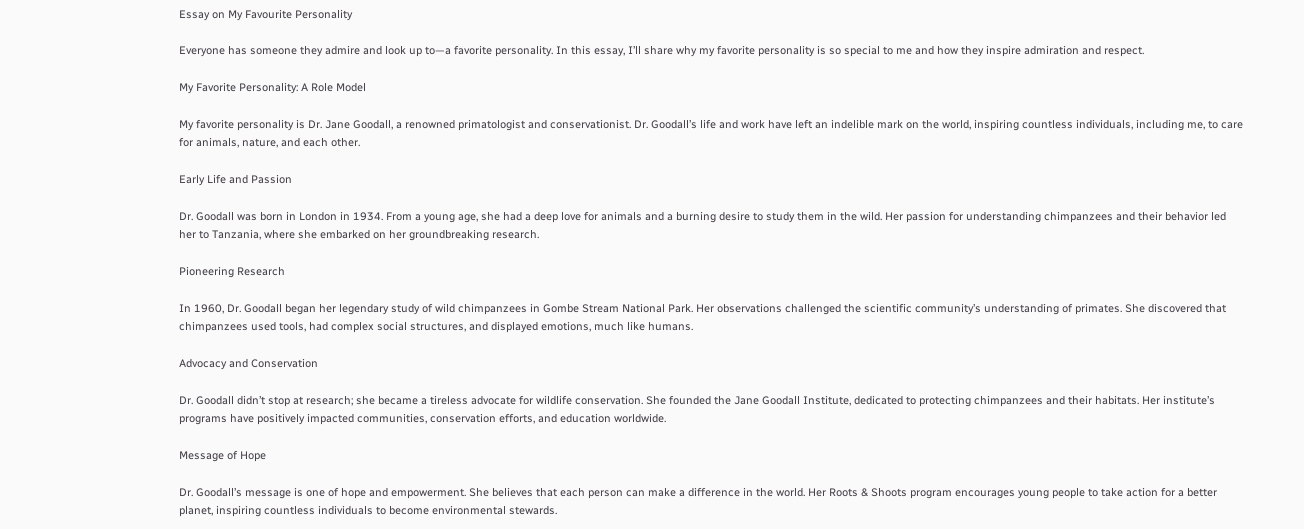Essay on My Favourite Personality

Everyone has someone they admire and look up to—a favorite personality. In this essay, I’ll share why my favorite personality is so special to me and how they inspire admiration and respect.

My Favorite Personality: A Role Model

My favorite personality is Dr. Jane Goodall, a renowned primatologist and conservationist. Dr. Goodall’s life and work have left an indelible mark on the world, inspiring countless individuals, including me, to care for animals, nature, and each other.

Early Life and Passion

Dr. Goodall was born in London in 1934. From a young age, she had a deep love for animals and a burning desire to study them in the wild. Her passion for understanding chimpanzees and their behavior led her to Tanzania, where she embarked on her groundbreaking research.

Pioneering Research

In 1960, Dr. Goodall began her legendary study of wild chimpanzees in Gombe Stream National Park. Her observations challenged the scientific community’s understanding of primates. She discovered that chimpanzees used tools, had complex social structures, and displayed emotions, much like humans.

Advocacy and Conservation

Dr. Goodall didn’t stop at research; she became a tireless advocate for wildlife conservation. She founded the Jane Goodall Institute, dedicated to protecting chimpanzees and their habitats. Her institute’s programs have positively impacted communities, conservation efforts, and education worldwide.

Message of Hope

Dr. Goodall’s message is one of hope and empowerment. She believes that each person can make a difference in the world. Her Roots & Shoots program encourages young people to take action for a better planet, inspiring countless individuals to become environmental stewards.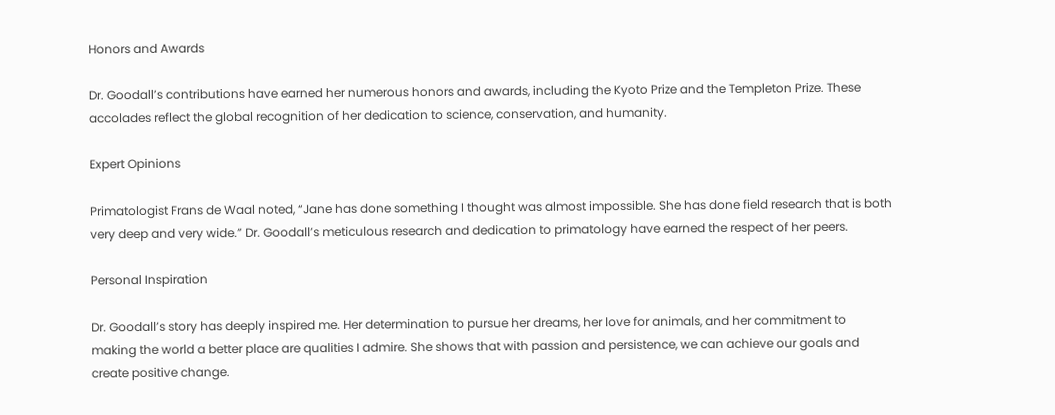Honors and Awards

Dr. Goodall’s contributions have earned her numerous honors and awards, including the Kyoto Prize and the Templeton Prize. These accolades reflect the global recognition of her dedication to science, conservation, and humanity.

Expert Opinions

Primatologist Frans de Waal noted, “Jane has done something I thought was almost impossible. She has done field research that is both very deep and very wide.” Dr. Goodall’s meticulous research and dedication to primatology have earned the respect of her peers.

Personal Inspiration

Dr. Goodall’s story has deeply inspired me. Her determination to pursue her dreams, her love for animals, and her commitment to making the world a better place are qualities I admire. She shows that with passion and persistence, we can achieve our goals and create positive change.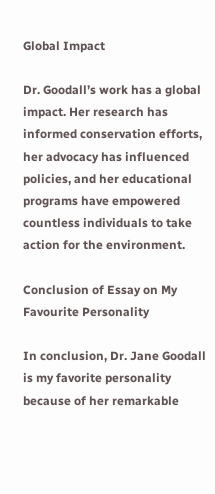Global Impact

Dr. Goodall’s work has a global impact. Her research has informed conservation efforts, her advocacy has influenced policies, and her educational programs have empowered countless individuals to take action for the environment.

Conclusion of Essay on My Favourite Personality

In conclusion, Dr. Jane Goodall is my favorite personality because of her remarkable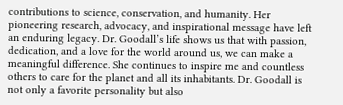contributions to science, conservation, and humanity. Her pioneering research, advocacy, and inspirational message have left an enduring legacy. Dr. Goodall’s life shows us that with passion, dedication, and a love for the world around us, we can make a meaningful difference. She continues to inspire me and countless others to care for the planet and all its inhabitants. Dr. Goodall is not only a favorite personality but also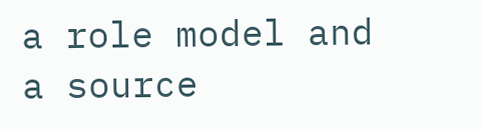a role model and a source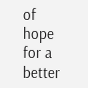of hope for a better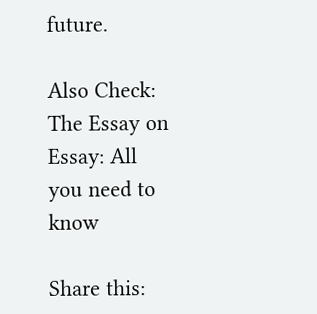future.

Also Check: The Essay on Essay: All you need to know

Share this: